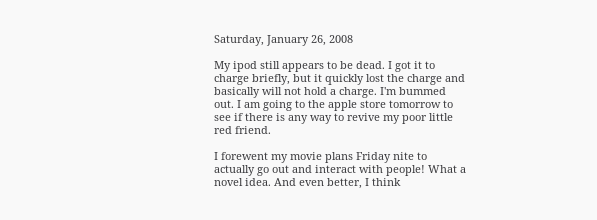Saturday, January 26, 2008

My ipod still appears to be dead. I got it to charge briefly, but it quickly lost the charge and basically will not hold a charge. I'm bummed out. I am going to the apple store tomorrow to see if there is any way to revive my poor little red friend.

I forewent my movie plans Friday nite to actually go out and interact with people! What a novel idea. And even better, I think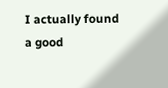I actually found a good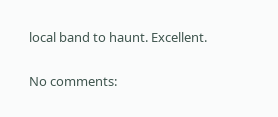local band to haunt. Excellent.

No comments: